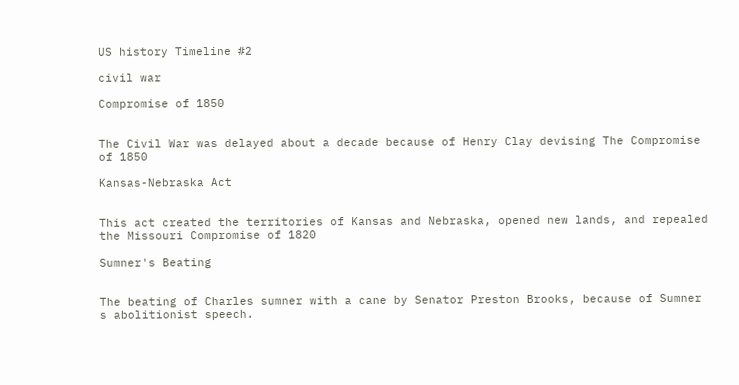US history Timeline #2

civil war

Compromise of 1850


The Civil War was delayed about a decade because of Henry Clay devising The Compromise of 1850

Kansas-Nebraska Act


This act created the territories of Kansas and Nebraska, opened new lands, and repealed the Missouri Compromise of 1820

Sumner's Beating


The beating of Charles sumner with a cane by Senator Preston Brooks, because of Sumner s abolitionist speech.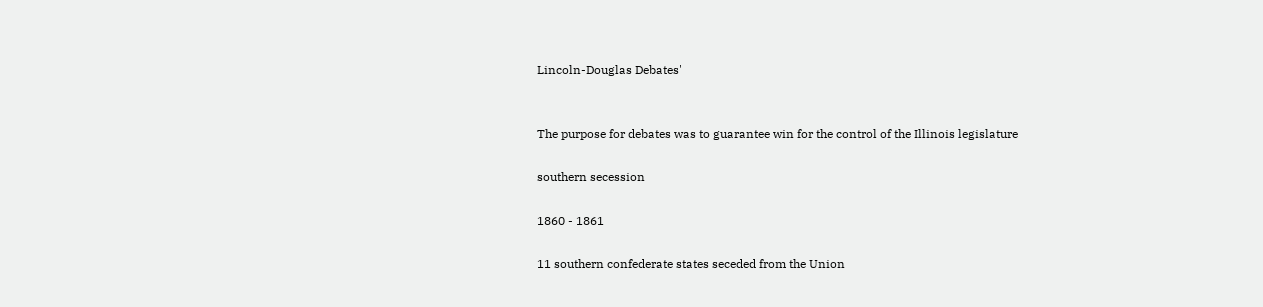Lincoln-Douglas Debates'


The purpose for debates was to guarantee win for the control of the Illinois legislature

southern secession

1860 - 1861

11 southern confederate states seceded from the Union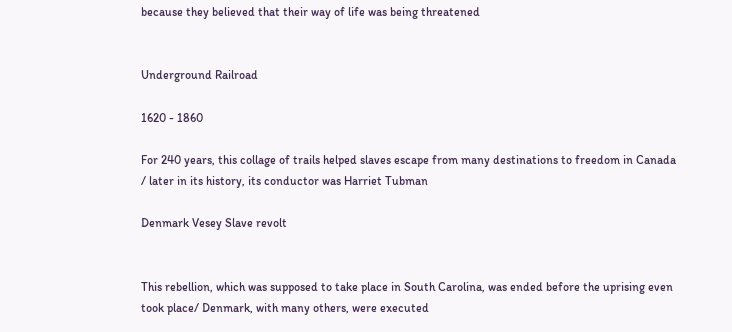because they believed that their way of life was being threatened


Underground Railroad

1620 - 1860

For 240 years, this collage of trails helped slaves escape from many destinations to freedom in Canada / later in its history, its conductor was Harriet Tubman

Denmark Vesey Slave revolt


This rebellion, which was supposed to take place in South Carolina, was ended before the uprising even took place/ Denmark, with many others, were executed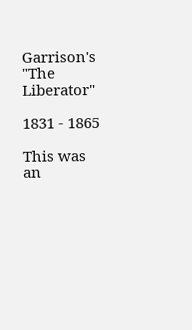Garrison's "The Liberator"

1831 - 1865

This was an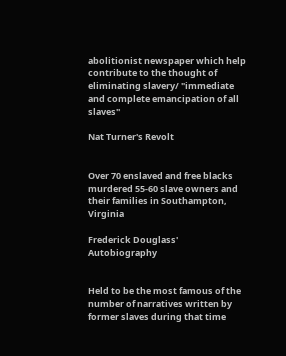abolitionist newspaper which help contribute to the thought of eliminating slavery/ "immediate and complete emancipation of all slaves''

Nat Turner's Revolt


Over 70 enslaved and free blacks murdered 55-60 slave owners and their families in Southampton, Virginia

Frederick Douglass' Autobiography


Held to be the most famous of the number of narratives written by former slaves during that time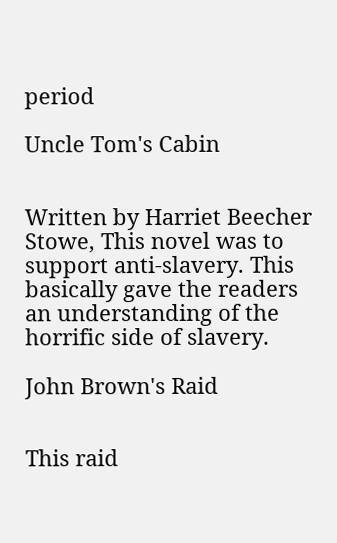period

Uncle Tom's Cabin


Written by Harriet Beecher Stowe, This novel was to support anti-slavery. This basically gave the readers an understanding of the horrific side of slavery.

John Brown's Raid


This raid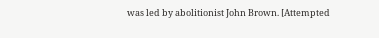was led by abolitionist John Brown. [Attempted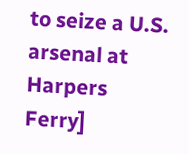to seize a U.S. arsenal at Harpers Ferry]